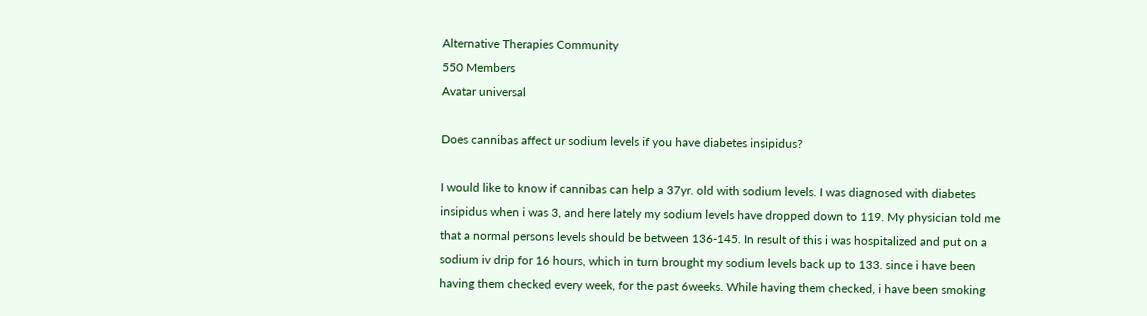Alternative Therapies Community
550 Members
Avatar universal

Does cannibas affect ur sodium levels if you have diabetes insipidus?

I would like to know if cannibas can help a 37yr. old with sodium levels. I was diagnosed with diabetes insipidus when i was 3, and here lately my sodium levels have dropped down to 119. My physician told me that a normal persons levels should be between 136-145. In result of this i was hospitalized and put on a sodium iv drip for 16 hours, which in turn brought my sodium levels back up to 133. since i have been having them checked every week, for the past 6weeks. While having them checked, i have been smoking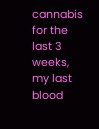cannabis for the last 3 weeks, my last blood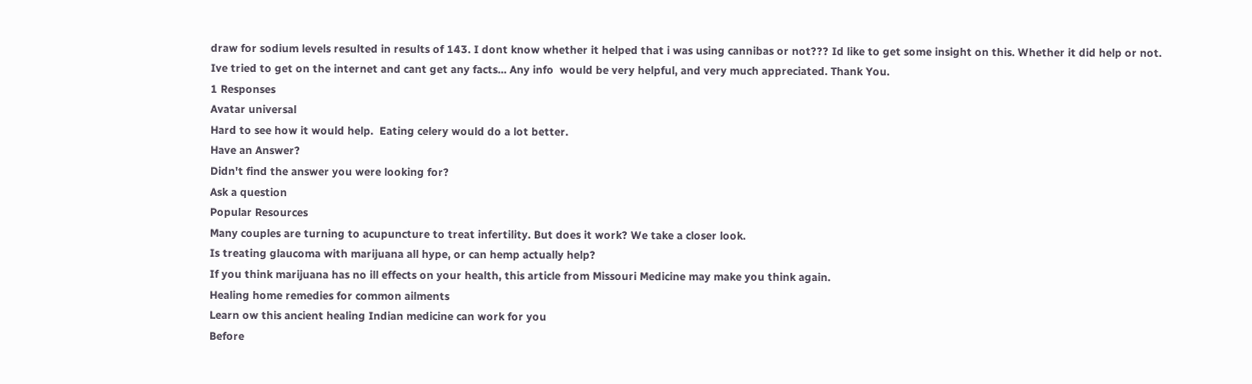draw for sodium levels resulted in results of 143. I dont know whether it helped that i was using cannibas or not??? Id like to get some insight on this. Whether it did help or not. Ive tried to get on the internet and cant get any facts... Any info  would be very helpful, and very much appreciated. Thank You.
1 Responses
Avatar universal
Hard to see how it would help.  Eating celery would do a lot better.
Have an Answer?
Didn't find the answer you were looking for?
Ask a question
Popular Resources
Many couples are turning to acupuncture to treat infertility. But does it work? We take a closer look.
Is treating glaucoma with marijuana all hype, or can hemp actually help?
If you think marijuana has no ill effects on your health, this article from Missouri Medicine may make you think again.
Healing home remedies for common ailments
Learn ow this ancient healing Indian medicine can work for you
Before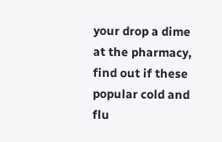your drop a dime at the pharmacy, find out if these popular cold and flu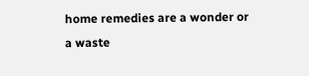home remedies are a wonder or a waste